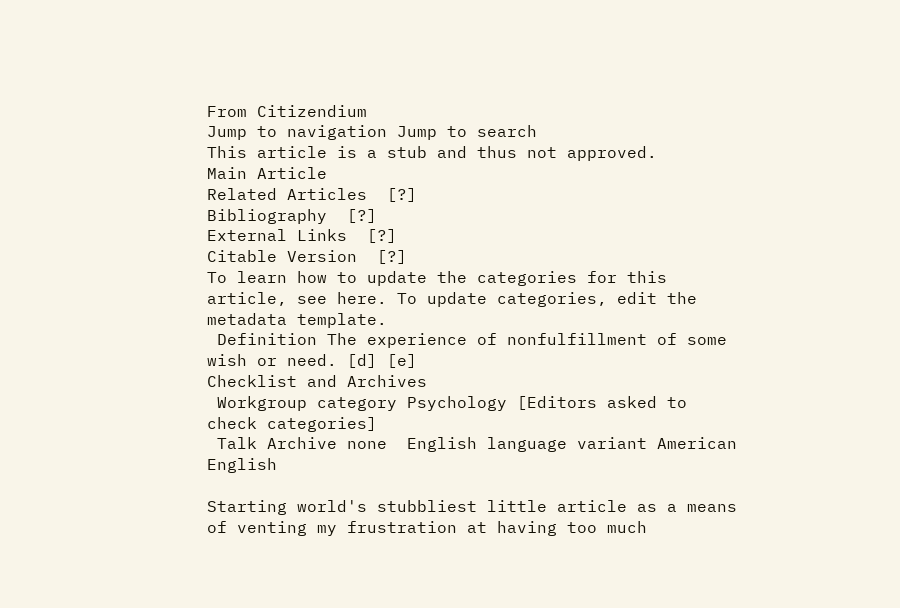From Citizendium
Jump to navigation Jump to search
This article is a stub and thus not approved.
Main Article
Related Articles  [?]
Bibliography  [?]
External Links  [?]
Citable Version  [?]
To learn how to update the categories for this article, see here. To update categories, edit the metadata template.
 Definition The experience of nonfulfillment of some wish or need. [d] [e]
Checklist and Archives
 Workgroup category Psychology [Editors asked to check categories]
 Talk Archive none  English language variant American English

Starting world's stubbliest little article as a means of venting my frustration at having too much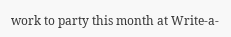work to party this month at Write-a-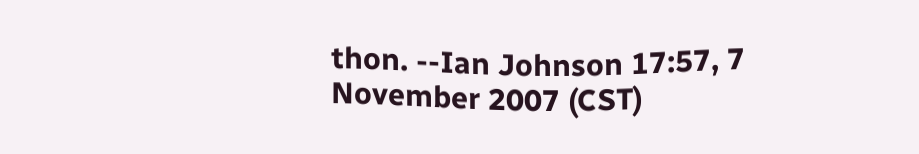thon. --Ian Johnson 17:57, 7 November 2007 (CST)